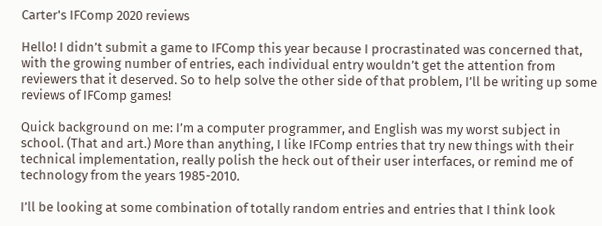Carter's IFComp 2020 reviews

Hello! I didn’t submit a game to IFComp this year because I procrastinated was concerned that, with the growing number of entries, each individual entry wouldn’t get the attention from reviewers that it deserved. So to help solve the other side of that problem, I’ll be writing up some reviews of IFComp games!

Quick background on me: I’m a computer programmer, and English was my worst subject in school. (That and art.) More than anything, I like IFComp entries that try new things with their technical implementation, really polish the heck out of their user interfaces, or remind me of technology from the years 1985-2010.

I’ll be looking at some combination of totally random entries and entries that I think look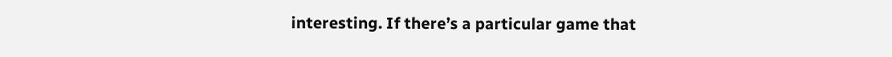interesting. If there’s a particular game that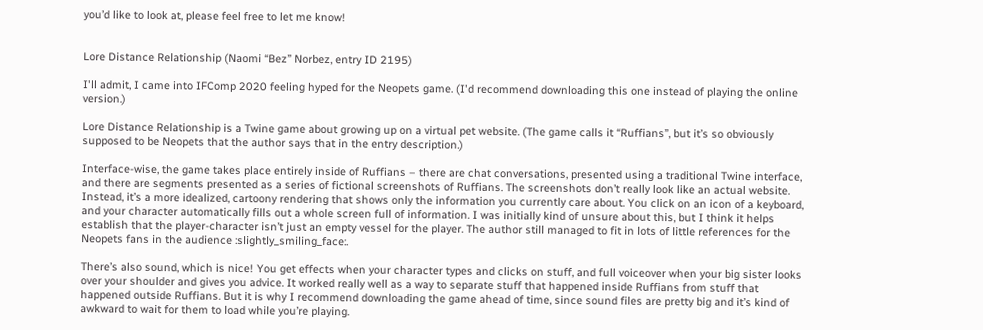you’d like to look at, please feel free to let me know!


Lore Distance Relationship (Naomi “Bez” Norbez, entry ID 2195)

I'll admit, I came into IFComp 2020 feeling hyped for the Neopets game. (I'd recommend downloading this one instead of playing the online version.)

Lore Distance Relationship is a Twine game about growing up on a virtual pet website. (The game calls it “Ruffians”, but it’s so obviously supposed to be Neopets that the author says that in the entry description.)

Interface-wise, the game takes place entirely inside of Ruffians – there are chat conversations, presented using a traditional Twine interface, and there are segments presented as a series of fictional screenshots of Ruffians. The screenshots don’t really look like an actual website. Instead, it’s a more idealized, cartoony rendering that shows only the information you currently care about. You click on an icon of a keyboard, and your character automatically fills out a whole screen full of information. I was initially kind of unsure about this, but I think it helps establish that the player-character isn’t just an empty vessel for the player. The author still managed to fit in lots of little references for the Neopets fans in the audience :slightly_smiling_face:.

There’s also sound, which is nice! You get effects when your character types and clicks on stuff, and full voiceover when your big sister looks over your shoulder and gives you advice. It worked really well as a way to separate stuff that happened inside Ruffians from stuff that happened outside Ruffians. But it is why I recommend downloading the game ahead of time, since sound files are pretty big and it’s kind of awkward to wait for them to load while you’re playing.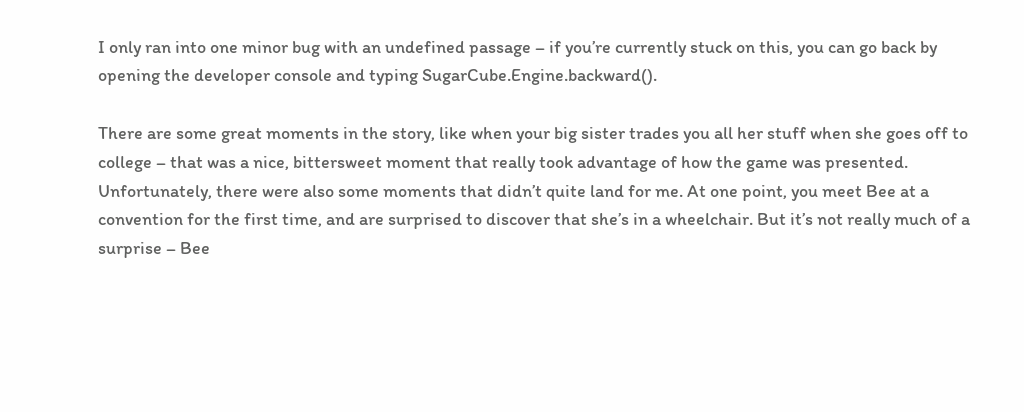I only ran into one minor bug with an undefined passage – if you’re currently stuck on this, you can go back by opening the developer console and typing SugarCube.Engine.backward().

There are some great moments in the story, like when your big sister trades you all her stuff when she goes off to college – that was a nice, bittersweet moment that really took advantage of how the game was presented. Unfortunately, there were also some moments that didn’t quite land for me. At one point, you meet Bee at a convention for the first time, and are surprised to discover that she’s in a wheelchair. But it’s not really much of a surprise – Bee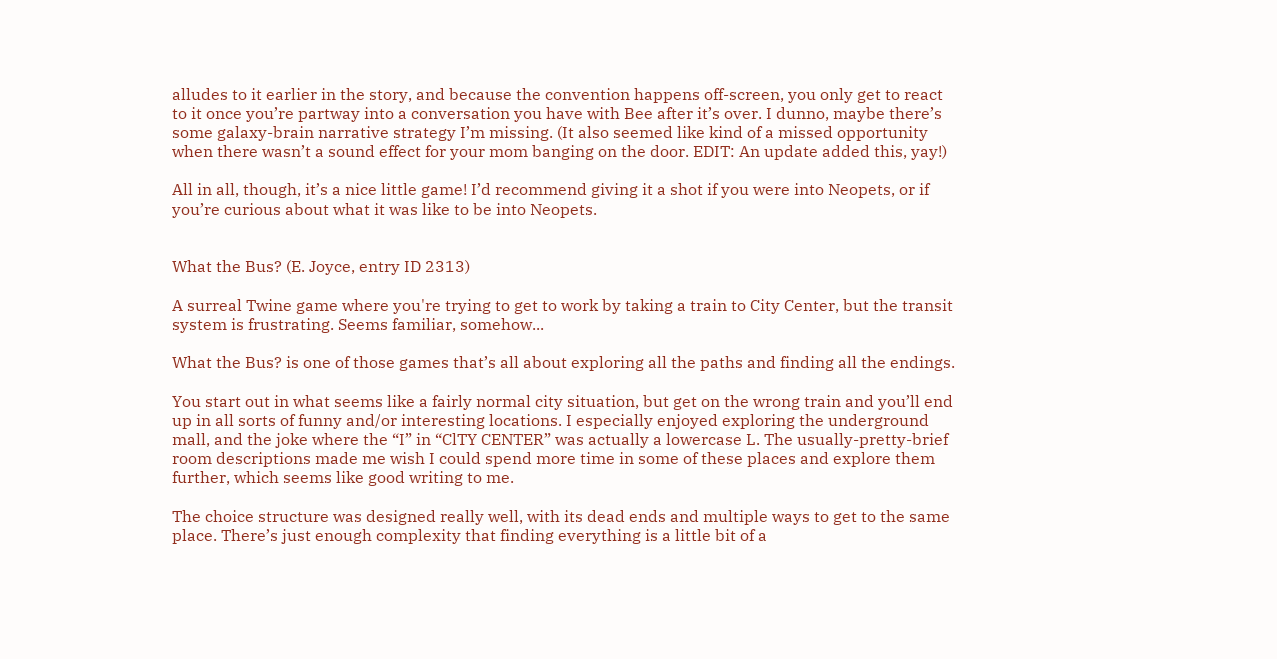alludes to it earlier in the story, and because the convention happens off-screen, you only get to react to it once you’re partway into a conversation you have with Bee after it’s over. I dunno, maybe there’s some galaxy-brain narrative strategy I’m missing. (It also seemed like kind of a missed opportunity when there wasn’t a sound effect for your mom banging on the door. EDIT: An update added this, yay!)

All in all, though, it’s a nice little game! I’d recommend giving it a shot if you were into Neopets, or if you’re curious about what it was like to be into Neopets.


What the Bus? (E. Joyce, entry ID 2313)

A surreal Twine game where you're trying to get to work by taking a train to City Center, but the transit system is frustrating. Seems familiar, somehow...

What the Bus? is one of those games that’s all about exploring all the paths and finding all the endings.

You start out in what seems like a fairly normal city situation, but get on the wrong train and you’ll end up in all sorts of funny and/or interesting locations. I especially enjoyed exploring the underground mall, and the joke where the “I” in “ClTY CENTER” was actually a lowercase L. The usually-pretty-brief room descriptions made me wish I could spend more time in some of these places and explore them further, which seems like good writing to me.

The choice structure was designed really well, with its dead ends and multiple ways to get to the same place. There’s just enough complexity that finding everything is a little bit of a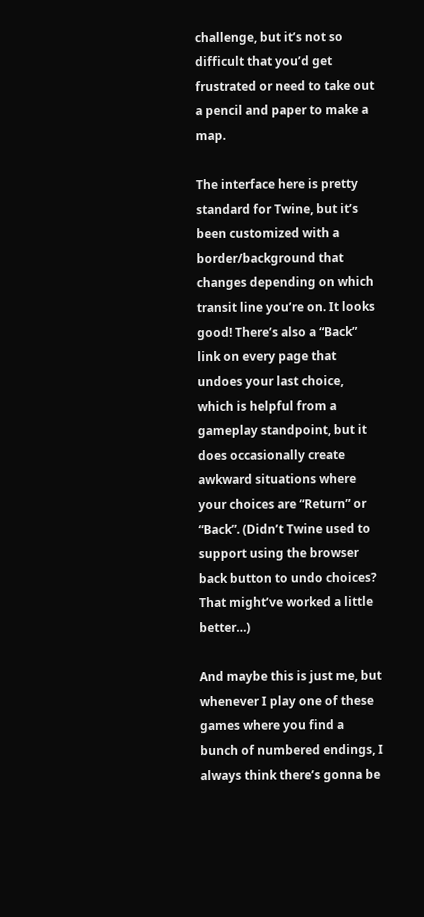challenge, but it’s not so difficult that you’d get frustrated or need to take out a pencil and paper to make a map.

The interface here is pretty standard for Twine, but it’s been customized with a border/background that changes depending on which transit line you’re on. It looks good! There’s also a “Back” link on every page that undoes your last choice, which is helpful from a gameplay standpoint, but it does occasionally create awkward situations where your choices are “Return” or “Back”. (Didn’t Twine used to support using the browser back button to undo choices? That might’ve worked a little better…)

And maybe this is just me, but whenever I play one of these games where you find a bunch of numbered endings, I always think there’s gonna be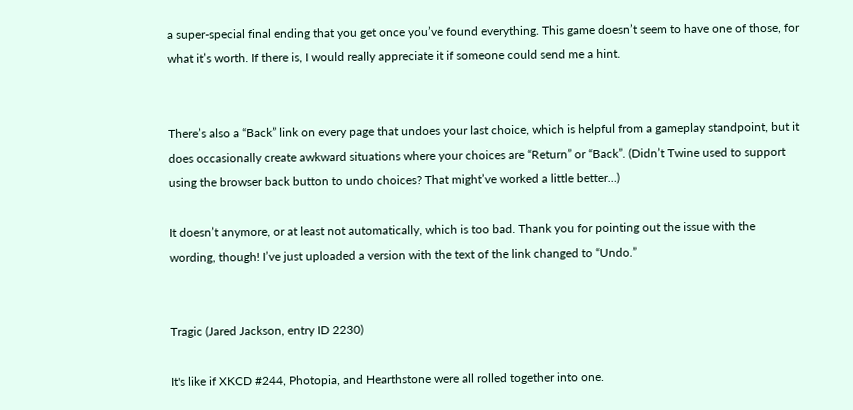a super-special final ending that you get once you’ve found everything. This game doesn’t seem to have one of those, for what it’s worth. If there is, I would really appreciate it if someone could send me a hint.


There’s also a “Back” link on every page that undoes your last choice, which is helpful from a gameplay standpoint, but it does occasionally create awkward situations where your choices are “Return” or “Back”. (Didn’t Twine used to support using the browser back button to undo choices? That might’ve worked a little better…)

It doesn’t anymore, or at least not automatically, which is too bad. Thank you for pointing out the issue with the wording, though! I’ve just uploaded a version with the text of the link changed to “Undo.”


Tragic (Jared Jackson, entry ID 2230)

It's like if XKCD #244, Photopia, and Hearthstone were all rolled together into one.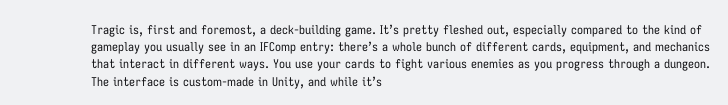Tragic is, first and foremost, a deck-building game. It’s pretty fleshed out, especially compared to the kind of gameplay you usually see in an IFComp entry: there’s a whole bunch of different cards, equipment, and mechanics that interact in different ways. You use your cards to fight various enemies as you progress through a dungeon. The interface is custom-made in Unity, and while it’s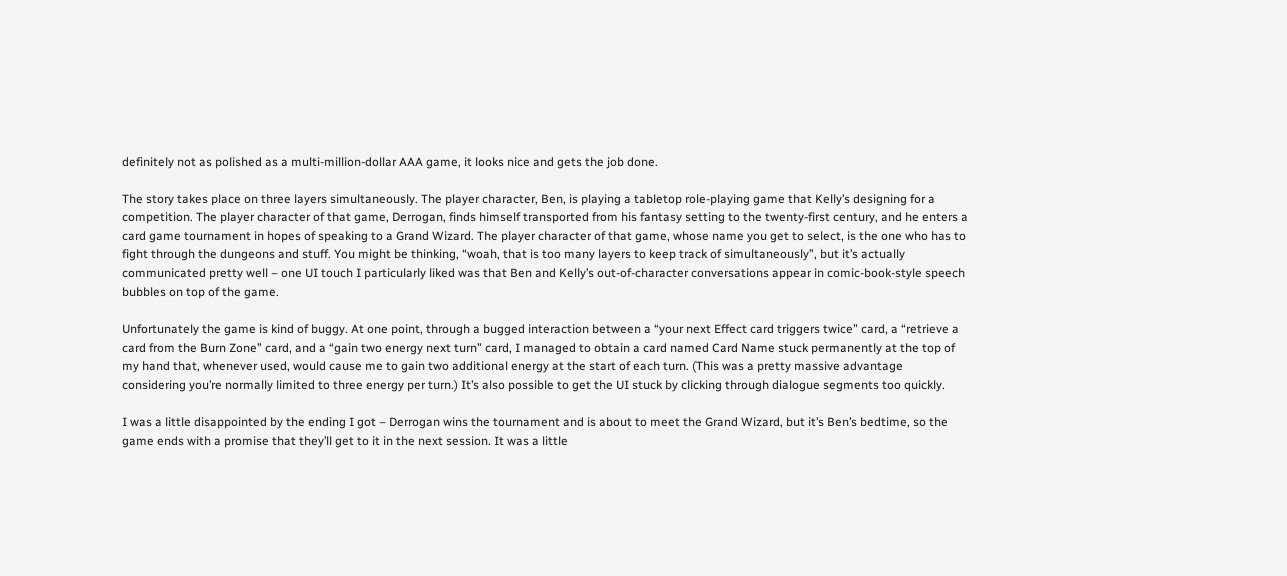definitely not as polished as a multi-million-dollar AAA game, it looks nice and gets the job done.

The story takes place on three layers simultaneously. The player character, Ben, is playing a tabletop role-playing game that Kelly’s designing for a competition. The player character of that game, Derrogan, finds himself transported from his fantasy setting to the twenty-first century, and he enters a card game tournament in hopes of speaking to a Grand Wizard. The player character of that game, whose name you get to select, is the one who has to fight through the dungeons and stuff. You might be thinking, “woah, that is too many layers to keep track of simultaneously”, but it’s actually communicated pretty well – one UI touch I particularly liked was that Ben and Kelly’s out-of-character conversations appear in comic-book-style speech bubbles on top of the game.

Unfortunately the game is kind of buggy. At one point, through a bugged interaction between a “your next Effect card triggers twice” card, a “retrieve a card from the Burn Zone” card, and a “gain two energy next turn” card, I managed to obtain a card named Card Name stuck permanently at the top of my hand that, whenever used, would cause me to gain two additional energy at the start of each turn. (This was a pretty massive advantage considering you’re normally limited to three energy per turn.) It’s also possible to get the UI stuck by clicking through dialogue segments too quickly.

I was a little disappointed by the ending I got – Derrogan wins the tournament and is about to meet the Grand Wizard, but it’s Ben’s bedtime, so the game ends with a promise that they’ll get to it in the next session. It was a little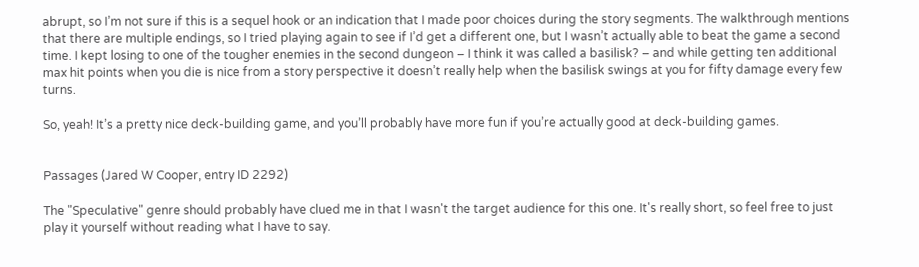abrupt, so I’m not sure if this is a sequel hook or an indication that I made poor choices during the story segments. The walkthrough mentions that there are multiple endings, so I tried playing again to see if I’d get a different one, but I wasn’t actually able to beat the game a second time. I kept losing to one of the tougher enemies in the second dungeon – I think it was called a basilisk? – and while getting ten additional max hit points when you die is nice from a story perspective it doesn’t really help when the basilisk swings at you for fifty damage every few turns.

So, yeah! It’s a pretty nice deck-building game, and you’ll probably have more fun if you’re actually good at deck-building games.


Passages (Jared W Cooper, entry ID 2292)

The "Speculative" genre should probably have clued me in that I wasn't the target audience for this one. It's really short, so feel free to just play it yourself without reading what I have to say.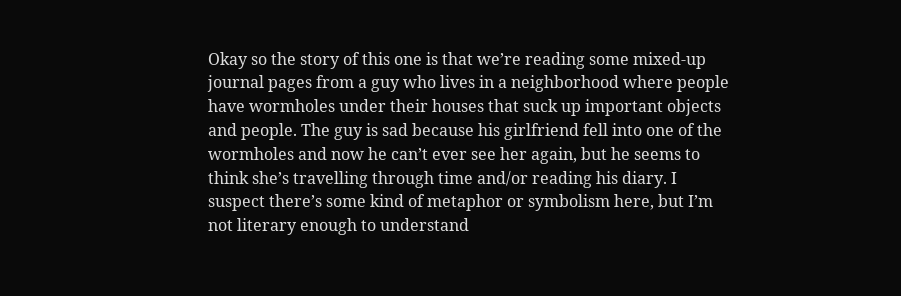Okay so the story of this one is that we’re reading some mixed-up journal pages from a guy who lives in a neighborhood where people have wormholes under their houses that suck up important objects and people. The guy is sad because his girlfriend fell into one of the wormholes and now he can’t ever see her again, but he seems to think she’s travelling through time and/or reading his diary. I suspect there’s some kind of metaphor or symbolism here, but I’m not literary enough to understand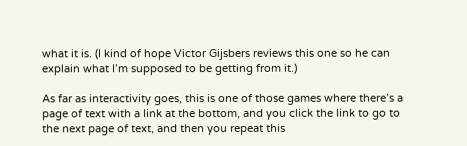what it is. (I kind of hope Victor Gijsbers reviews this one so he can explain what I’m supposed to be getting from it.)

As far as interactivity goes, this is one of those games where there’s a page of text with a link at the bottom, and you click the link to go to the next page of text, and then you repeat this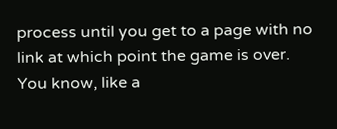process until you get to a page with no link at which point the game is over. You know, like a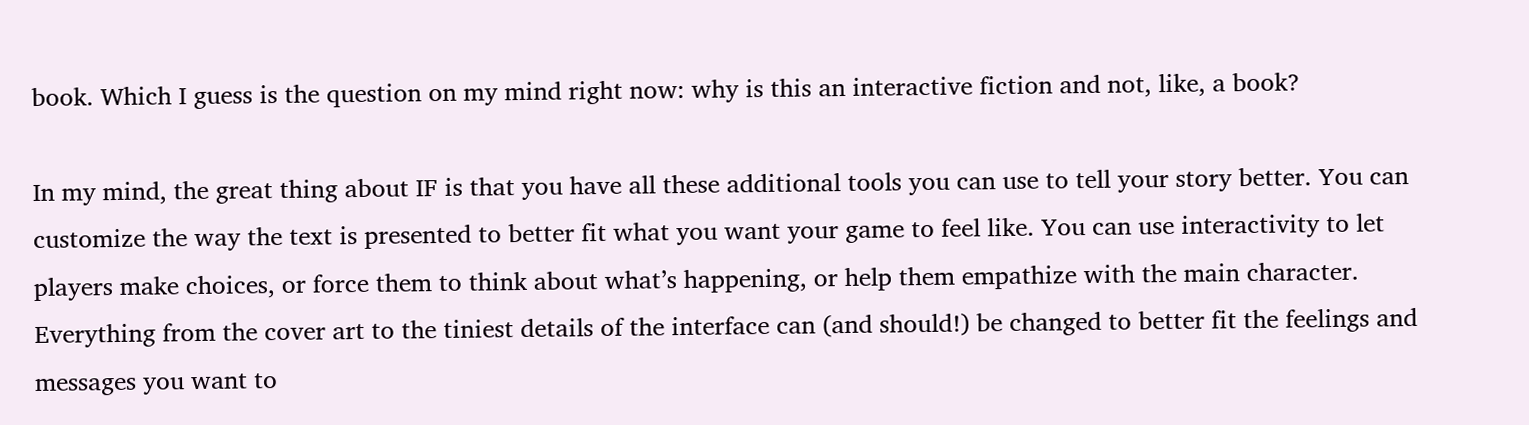book. Which I guess is the question on my mind right now: why is this an interactive fiction and not, like, a book?

In my mind, the great thing about IF is that you have all these additional tools you can use to tell your story better. You can customize the way the text is presented to better fit what you want your game to feel like. You can use interactivity to let players make choices, or force them to think about what’s happening, or help them empathize with the main character. Everything from the cover art to the tiniest details of the interface can (and should!) be changed to better fit the feelings and messages you want to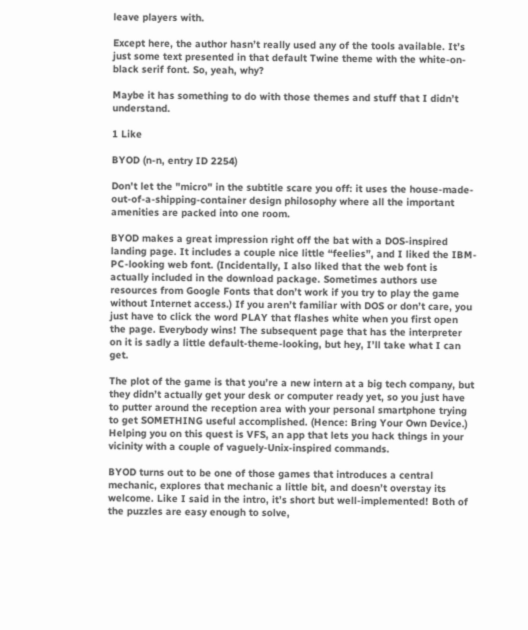leave players with.

Except here, the author hasn’t really used any of the tools available. It’s just some text presented in that default Twine theme with the white-on-black serif font. So, yeah, why?

Maybe it has something to do with those themes and stuff that I didn’t understand.

1 Like

BYOD (n-n, entry ID 2254)

Don't let the "micro" in the subtitle scare you off: it uses the house-made-out-of-a-shipping-container design philosophy where all the important amenities are packed into one room.

BYOD makes a great impression right off the bat with a DOS-inspired landing page. It includes a couple nice little “feelies”, and I liked the IBM-PC-looking web font. (Incidentally, I also liked that the web font is actually included in the download package. Sometimes authors use resources from Google Fonts that don’t work if you try to play the game without Internet access.) If you aren’t familiar with DOS or don’t care, you just have to click the word PLAY that flashes white when you first open the page. Everybody wins! The subsequent page that has the interpreter on it is sadly a little default-theme-looking, but hey, I’ll take what I can get.

The plot of the game is that you’re a new intern at a big tech company, but they didn’t actually get your desk or computer ready yet, so you just have to putter around the reception area with your personal smartphone trying to get SOMETHING useful accomplished. (Hence: Bring Your Own Device.) Helping you on this quest is VFS, an app that lets you hack things in your vicinity with a couple of vaguely-Unix-inspired commands.

BYOD turns out to be one of those games that introduces a central mechanic, explores that mechanic a little bit, and doesn’t overstay its welcome. Like I said in the intro, it’s short but well-implemented! Both of the puzzles are easy enough to solve,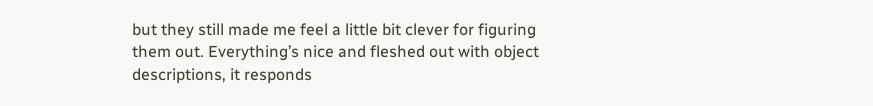but they still made me feel a little bit clever for figuring them out. Everything’s nice and fleshed out with object descriptions, it responds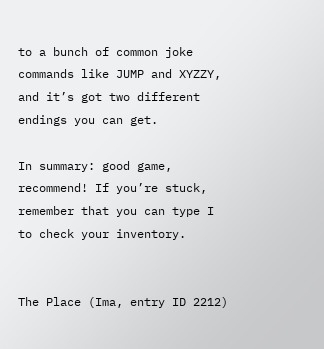to a bunch of common joke commands like JUMP and XYZZY, and it’s got two different endings you can get.

In summary: good game, recommend! If you’re stuck, remember that you can type I to check your inventory.


The Place (Ima, entry ID 2212)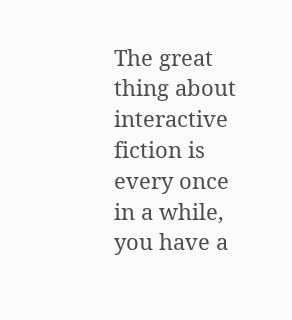The great thing about interactive fiction is every once in a while, you have a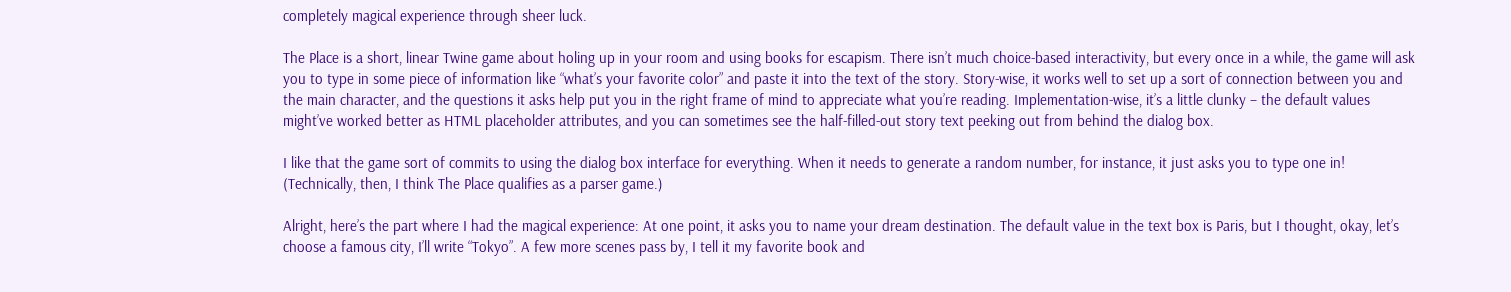completely magical experience through sheer luck.

The Place is a short, linear Twine game about holing up in your room and using books for escapism. There isn’t much choice-based interactivity, but every once in a while, the game will ask you to type in some piece of information like “what’s your favorite color” and paste it into the text of the story. Story-wise, it works well to set up a sort of connection between you and the main character, and the questions it asks help put you in the right frame of mind to appreciate what you’re reading. Implementation-wise, it’s a little clunky – the default values might’ve worked better as HTML placeholder attributes, and you can sometimes see the half-filled-out story text peeking out from behind the dialog box.

I like that the game sort of commits to using the dialog box interface for everything. When it needs to generate a random number, for instance, it just asks you to type one in! (Technically, then, I think The Place qualifies as a parser game.)

Alright, here’s the part where I had the magical experience: At one point, it asks you to name your dream destination. The default value in the text box is Paris, but I thought, okay, let’s choose a famous city, I’ll write “Tokyo”. A few more scenes pass by, I tell it my favorite book and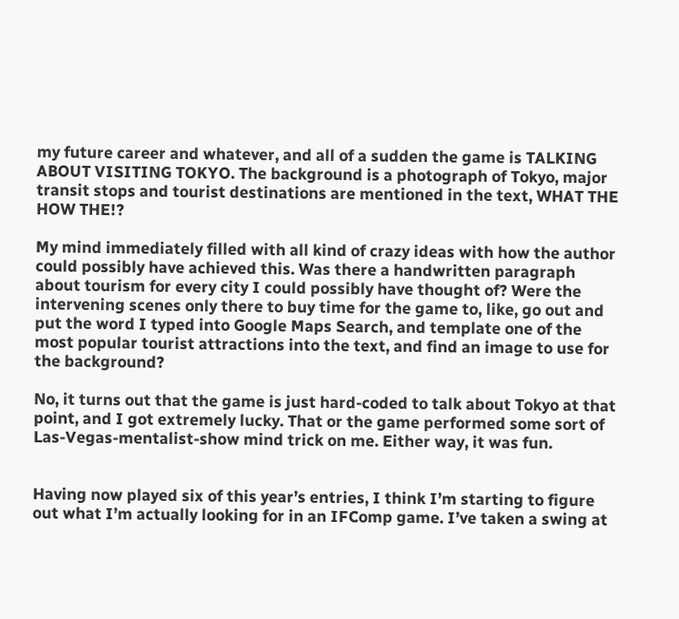my future career and whatever, and all of a sudden the game is TALKING ABOUT VISITING TOKYO. The background is a photograph of Tokyo, major transit stops and tourist destinations are mentioned in the text, WHAT THE HOW THE!?

My mind immediately filled with all kind of crazy ideas with how the author could possibly have achieved this. Was there a handwritten paragraph about tourism for every city I could possibly have thought of? Were the intervening scenes only there to buy time for the game to, like, go out and put the word I typed into Google Maps Search, and template one of the most popular tourist attractions into the text, and find an image to use for the background?

No, it turns out that the game is just hard-coded to talk about Tokyo at that point, and I got extremely lucky. That or the game performed some sort of Las-Vegas-mentalist-show mind trick on me. Either way, it was fun.


Having now played six of this year’s entries, I think I’m starting to figure out what I’m actually looking for in an IFComp game. I’ve taken a swing at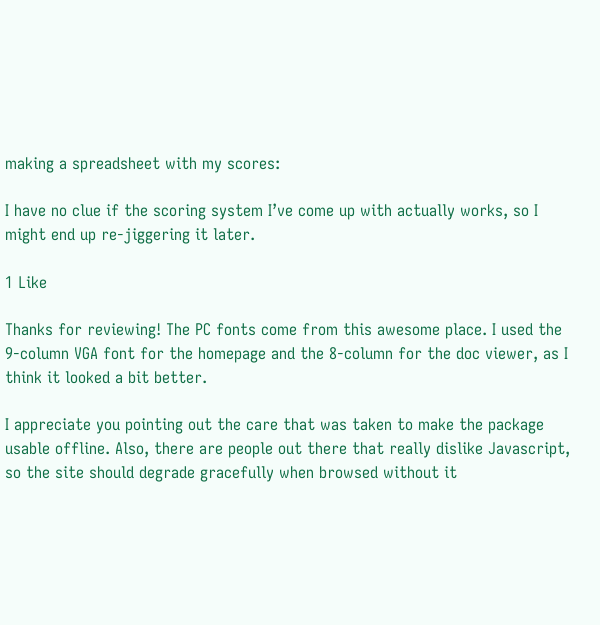making a spreadsheet with my scores:

I have no clue if the scoring system I’ve come up with actually works, so I might end up re-jiggering it later.

1 Like

Thanks for reviewing! The PC fonts come from this awesome place. I used the 9-column VGA font for the homepage and the 8-column for the doc viewer, as I think it looked a bit better.

I appreciate you pointing out the care that was taken to make the package usable offline. Also, there are people out there that really dislike Javascript, so the site should degrade gracefully when browsed without it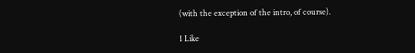(with the exception of the intro, of course).

1 Like